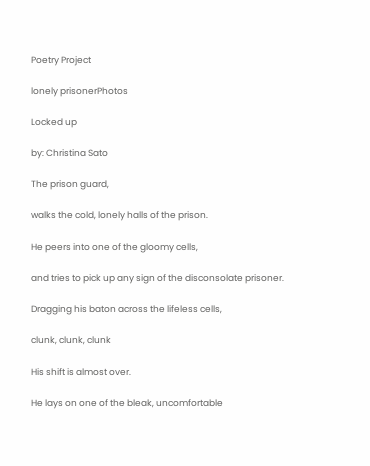Poetry Project

lonely prisonerPhotos

Locked up

by: Christina Sato

The prison guard,

walks the cold, lonely halls of the prison.

He peers into one of the gloomy cells,

and tries to pick up any sign of the disconsolate prisoner.

Dragging his baton across the lifeless cells,

clunk, clunk, clunk

His shift is almost over.

He lays on one of the bleak, uncomfortable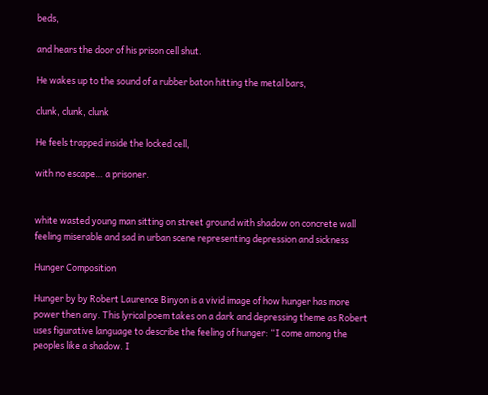beds,

and hears the door of his prison cell shut.

He wakes up to the sound of a rubber baton hitting the metal bars,

clunk, clunk, clunk

He feels trapped inside the locked cell,

with no escape… a prisoner.


white wasted young man sitting on street ground with shadow on concrete wall feeling miserable and sad in urban scene representing depression and sickness

Hunger Composition

Hunger by by Robert Laurence Binyon is a vivid image of how hunger has more power then any. This lyrical poem takes on a dark and depressing theme as Robert uses figurative language to describe the feeling of hunger: “I come among the peoples like a shadow. I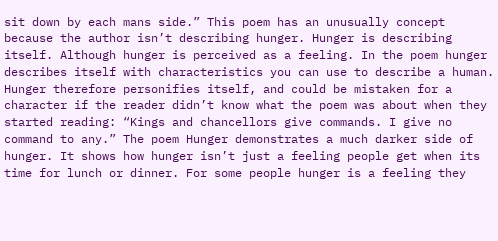sit down by each mans side.” This poem has an unusually concept because the author isn’t describing hunger. Hunger is describing itself. Although hunger is perceived as a feeling. In the poem hunger describes itself with characteristics you can use to describe a human. Hunger therefore personifies itself, and could be mistaken for a character if the reader didn’t know what the poem was about when they started reading: “Kings and chancellors give commands. I give no command to any.” The poem Hunger demonstrates a much darker side of hunger. It shows how hunger isn’t just a feeling people get when its time for lunch or dinner. For some people hunger is a feeling they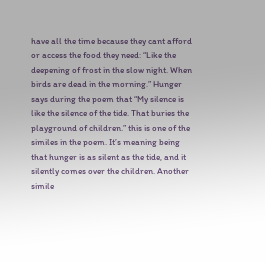have all the time because they cant afford or access the food they need: “Like the deepening of frost in the slow night. When birds are dead in the morning.” Hunger says during the poem that “My silence is like the silence of the tide. That buries the playground of children.” this is one of the similes in the poem. It’s meaning being that hunger is as silent as the tide, and it silently comes over the children. Another simile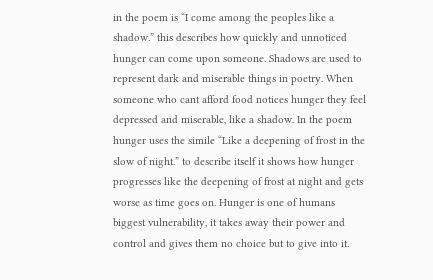in the poem is “I come among the peoples like a shadow.” this describes how quickly and unnoticed hunger can come upon someone. Shadows are used to represent dark and miserable things in poetry. When someone who cant afford food notices hunger they feel depressed and miserable, like a shadow. In the poem hunger uses the simile “Like a deepening of frost in the slow of night.” to describe itself it shows how hunger progresses like the deepening of frost at night and gets worse as time goes on. Hunger is one of humans biggest vulnerability, it takes away their power and control and gives them no choice but to give into it.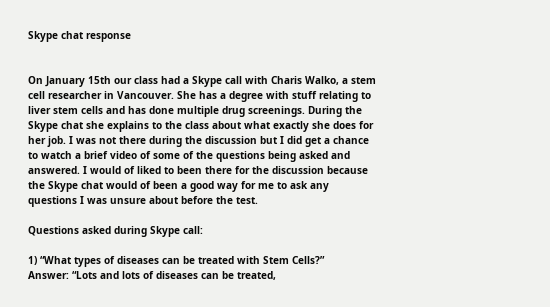Skype chat response


On January 15th our class had a Skype call with Charis Walko, a stem cell researcher in Vancouver. She has a degree with stuff relating to liver stem cells and has done multiple drug screenings. During the Skype chat she explains to the class about what exactly she does for her job. I was not there during the discussion but I did get a chance to watch a brief video of some of the questions being asked and answered. I would of liked to been there for the discussion because the Skype chat would of been a good way for me to ask any questions I was unsure about before the test.

Questions asked during Skype call:

1) “What types of diseases can be treated with Stem Cells?”
Answer: “Lots and lots of diseases can be treated,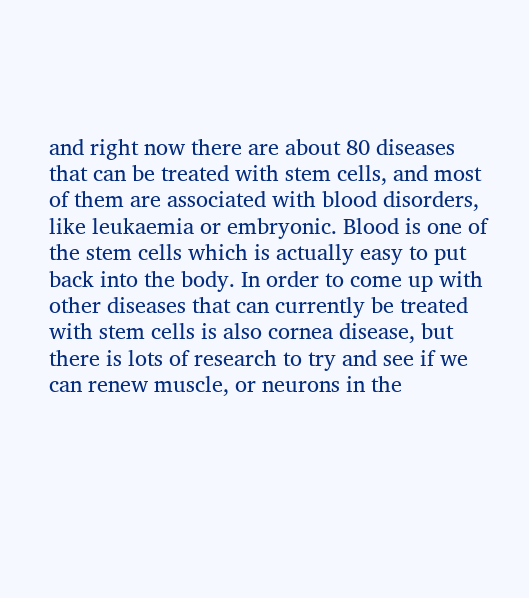and right now there are about 80 diseases that can be treated with stem cells, and most of them are associated with blood disorders, like leukaemia or embryonic. Blood is one of the stem cells which is actually easy to put back into the body. In order to come up with other diseases that can currently be treated with stem cells is also cornea disease, but there is lots of research to try and see if we can renew muscle, or neurons in the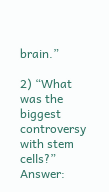brain.”

2) “What was the biggest controversy with stem cells?”
Answer: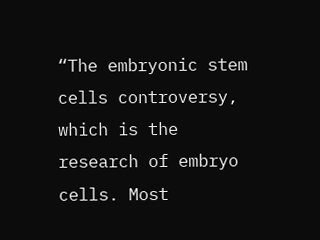“The embryonic stem cells controversy, which is the research of embryo cells. Most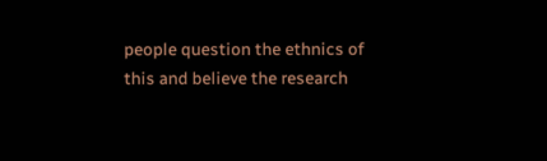people question the ethnics of this and believe the research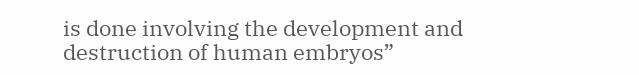is done involving the development and destruction of human embryos”